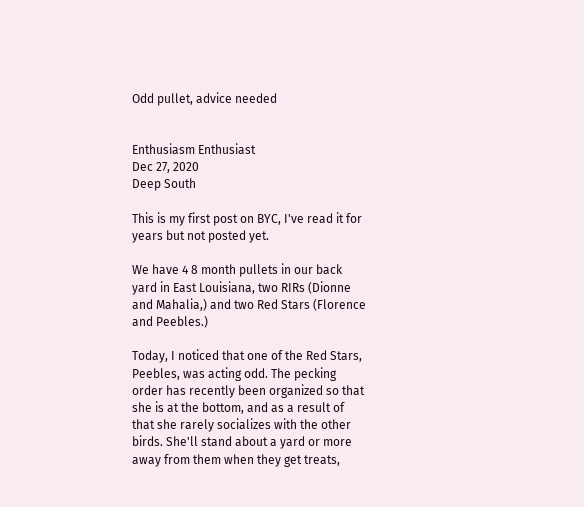Odd pullet, advice needed


Enthusiasm Enthusiast
Dec 27, 2020
Deep South

This is my first post on BYC, I've read it for years but not posted yet.

We have 4 8 month pullets in our back yard in East Louisiana, two RIRs (Dionne and Mahalia,) and two Red Stars (Florence and Peebles.)

Today, I noticed that one of the Red Stars, Peebles, was acting odd. The pecking order has recently been organized so that she is at the bottom, and as a result of that she rarely socializes with the other birds. She'll stand about a yard or more away from them when they get treats,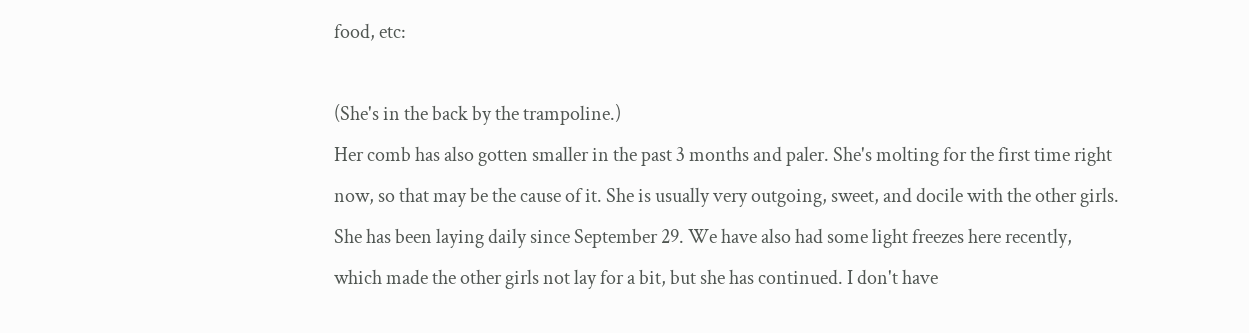food, etc:

(She's in the back by the trampoline.)
Her comb has also gotten smaller in the past 3 months and paler. She's molting for the first time right now, so that may be the cause of it. She is usually very outgoing, sweet, and docile with the other girls. She has been laying daily since September 29. We have also had some light freezes here recently, which made the other girls not lay for a bit, but she has continued. I don't have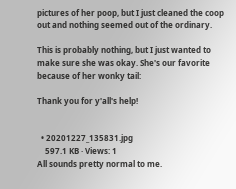pictures of her poop, but I just cleaned the coop out and nothing seemed out of the ordinary.

This is probably nothing, but I just wanted to make sure she was okay. She's our favorite because of her wonky tail:

Thank you for y'all's help!


  • 20201227_135831.jpg
    597.1 KB · Views: 1
All sounds pretty normal to me.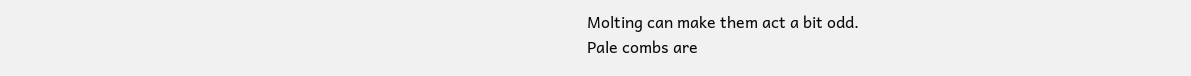Molting can make them act a bit odd.
Pale combs are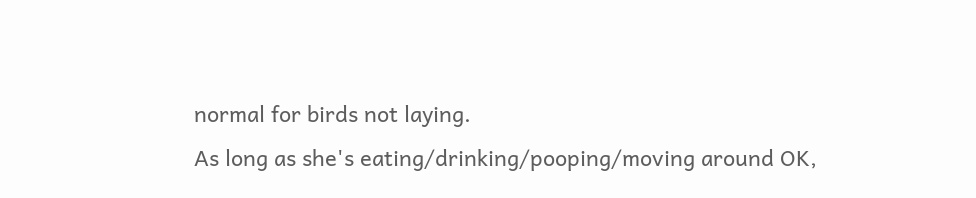normal for birds not laying.
As long as she's eating/drinking/pooping/moving around OK,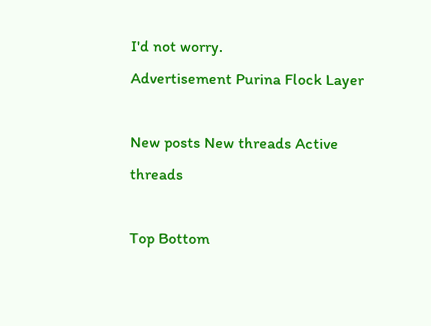I'd not worry.
Advertisement Purina Flock Layer

New posts New threads Active threads

Top Bottom